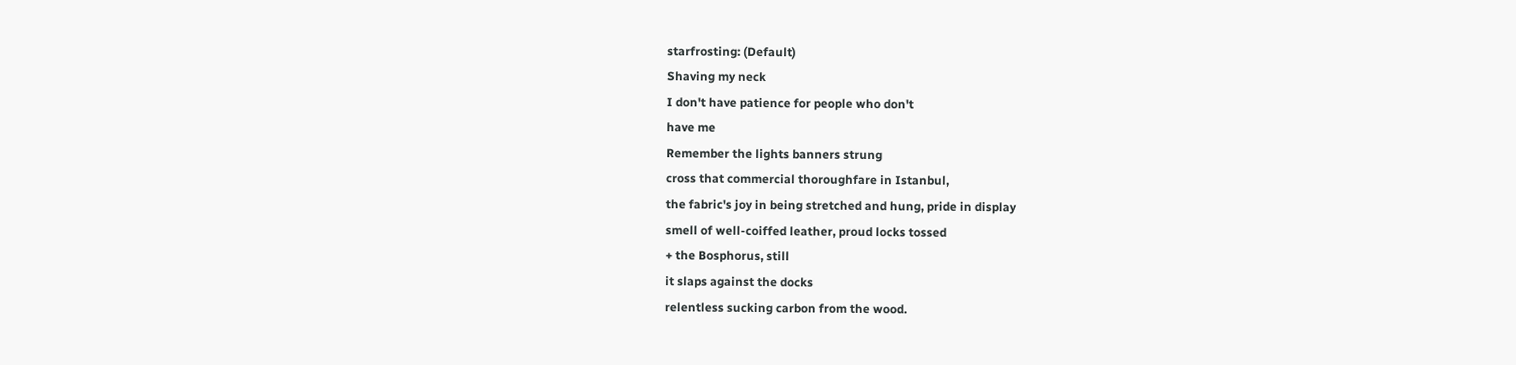starfrosting: (Default)
Shaving my neck
I don't have patience for people who don't
have me
Remember the lights banners strung
cross that commercial thoroughfare in Istanbul,
the fabric's joy in being stretched and hung, pride in display
smell of well-coiffed leather, proud locks tossed
+ the Bosphorus, still
it slaps against the docks
relentless sucking carbon from the wood.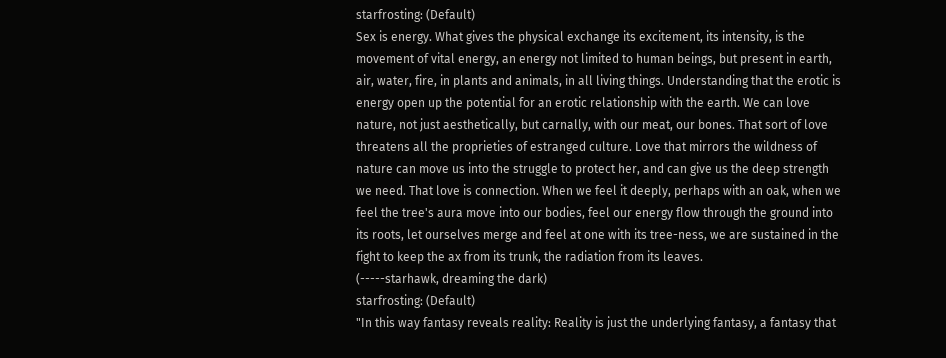starfrosting: (Default)
Sex is energy. What gives the physical exchange its excitement, its intensity, is the movement of vital energy, an energy not limited to human beings, but present in earth, air, water, fire, in plants and animals, in all living things. Understanding that the erotic is energy open up the potential for an erotic relationship with the earth. We can love nature, not just aesthetically, but carnally, with our meat, our bones. That sort of love threatens all the proprieties of estranged culture. Love that mirrors the wildness of nature can move us into the struggle to protect her, and can give us the deep strength we need. That love is connection. When we feel it deeply, perhaps with an oak, when we feel the tree's aura move into our bodies, feel our energy flow through the ground into its roots, let ourselves merge and feel at one with its tree-ness, we are sustained in the fight to keep the ax from its trunk, the radiation from its leaves.
(-----starhawk, dreaming the dark)
starfrosting: (Default)
"In this way fantasy reveals reality: Reality is just the underlying fantasy, a fantasy that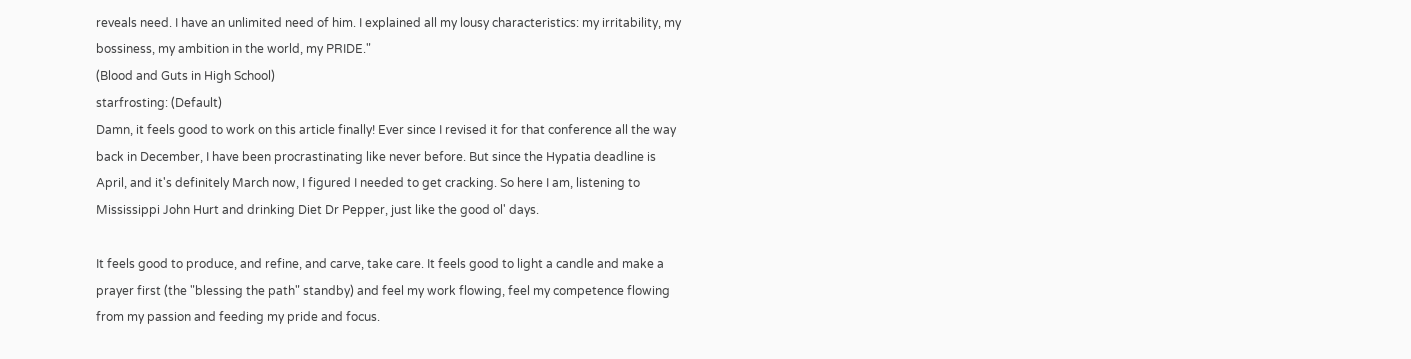reveals need. I have an unlimited need of him. I explained all my lousy characteristics: my irritability, my bossiness, my ambition in the world, my PRIDE."
(Blood and Guts in High School)
starfrosting: (Default)
Damn, it feels good to work on this article finally! Ever since I revised it for that conference all the way back in December, I have been procrastinating like never before. But since the Hypatia deadline is April, and it's definitely March now, I figured I needed to get cracking. So here I am, listening to Mississippi John Hurt and drinking Diet Dr Pepper, just like the good ol' days.

It feels good to produce, and refine, and carve, take care. It feels good to light a candle and make a prayer first (the "blessing the path" standby) and feel my work flowing, feel my competence flowing from my passion and feeding my pride and focus.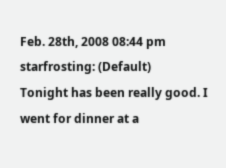Feb. 28th, 2008 08:44 pm
starfrosting: (Default)
Tonight has been really good. I went for dinner at a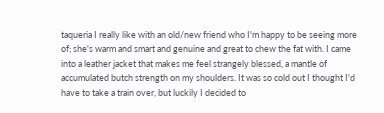taqueria I really like with an old/new friend who I'm happy to be seeing more of; she's warm and smart and genuine and great to chew the fat with. I came into a leather jacket that makes me feel strangely blessed, a mantle of accumulated butch strength on my shoulders. It was so cold out I thought I'd have to take a train over, but luckily I decided to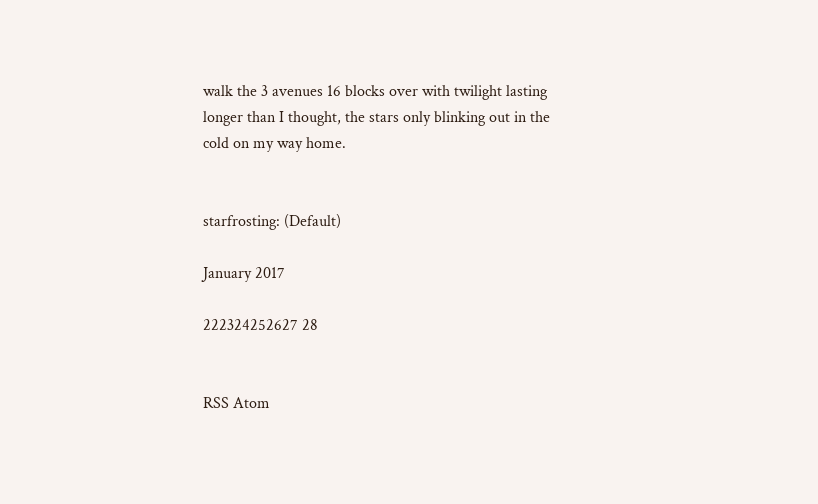walk the 3 avenues 16 blocks over with twilight lasting longer than I thought, the stars only blinking out in the cold on my way home.


starfrosting: (Default)

January 2017

222324252627 28


RSS Atom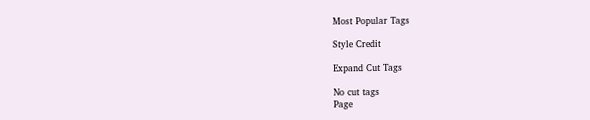Most Popular Tags

Style Credit

Expand Cut Tags

No cut tags
Page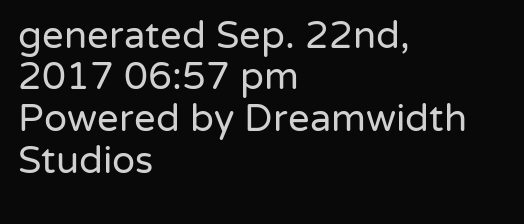generated Sep. 22nd, 2017 06:57 pm
Powered by Dreamwidth Studios